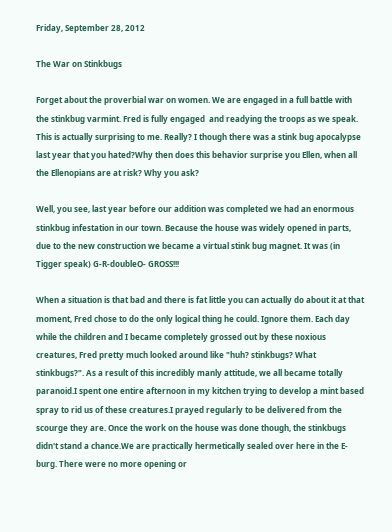Friday, September 28, 2012

The War on Stinkbugs

Forget about the proverbial war on women. We are engaged in a full battle with the stinkbug varmint. Fred is fully engaged  and readying the troops as we speak. This is actually surprising to me. Really? I though there was a stink bug apocalypse last year that you hated?Why then does this behavior surprise you Ellen, when all the Ellenopians are at risk? Why you ask?

Well, you see, last year before our addition was completed we had an enormous stinkbug infestation in our town. Because the house was widely opened in parts, due to the new construction we became a virtual stink bug magnet. It was (in Tigger speak) G-R-doubleO- GROSS!!!

When a situation is that bad and there is fat little you can actually do about it at that moment, Fred chose to do the only logical thing he could. Ignore them. Each day while the children and I became completely grossed out by these noxious creatures, Fred pretty much looked around like "huh? stinkbugs? What stinkbugs?". As a result of this incredibly manly attitude, we all became totally paranoid.I spent one entire afternoon in my kitchen trying to develop a mint based spray to rid us of these creatures.I prayed regularly to be delivered from the scourge they are. Once the work on the house was done though, the stinkbugs didn't stand a chance.We are practically hermetically sealed over here in the E-burg. There were no more opening or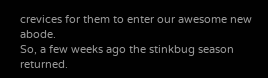crevices for them to enter our awesome new abode.
So, a few weeks ago the stinkbug season returned.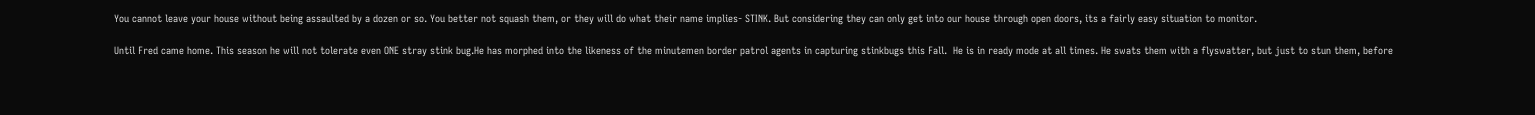You cannot leave your house without being assaulted by a dozen or so. You better not squash them, or they will do what their name implies- STINK. But considering they can only get into our house through open doors, its a fairly easy situation to monitor.

Until Fred came home. This season he will not tolerate even ONE stray stink bug.He has morphed into the likeness of the minutemen border patrol agents in capturing stinkbugs this Fall.  He is in ready mode at all times. He swats them with a flyswatter, but just to stun them, before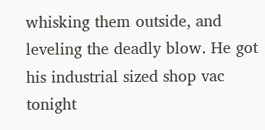whisking them outside, and leveling the deadly blow. He got his industrial sized shop vac tonight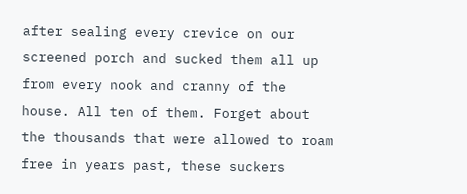after sealing every crevice on our screened porch and sucked them all up from every nook and cranny of the house. All ten of them. Forget about the thousands that were allowed to roam free in years past, these suckers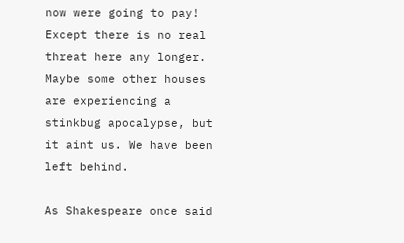now were going to pay! Except there is no real threat here any longer. Maybe some other houses are experiencing a stinkbug apocalypse, but it aint us. We have been left behind.

As Shakespeare once said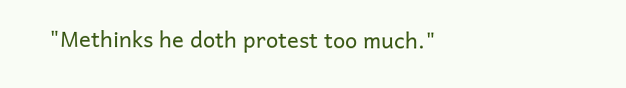"Methinks he doth protest too much."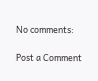No comments:

Post a Comment